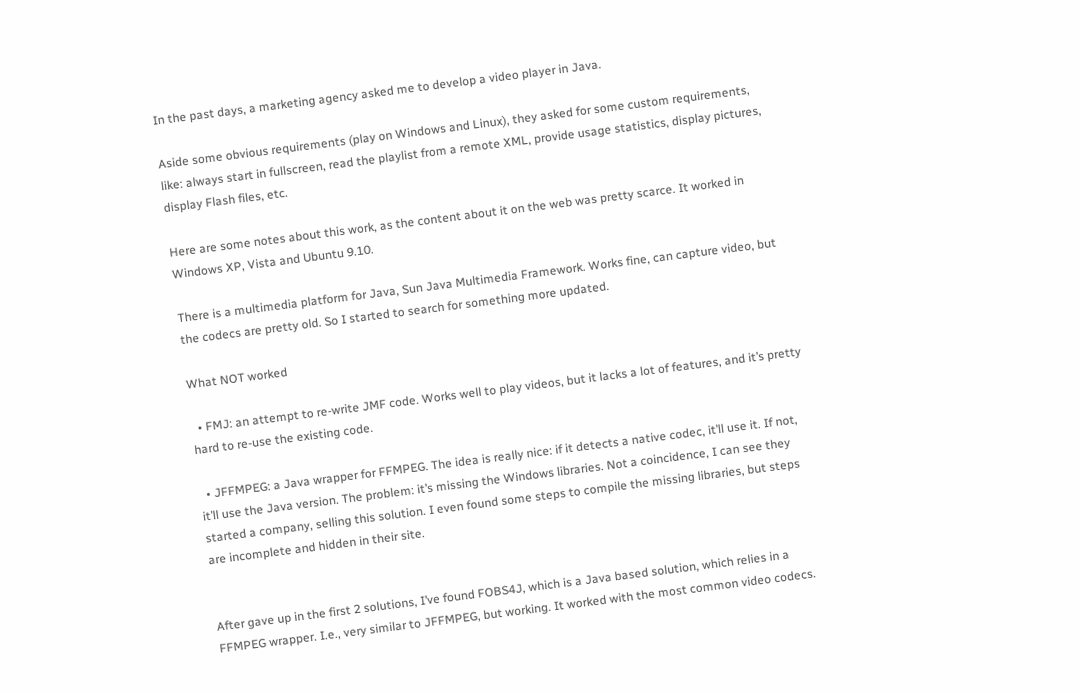In the past days, a marketing agency asked me to develop a video player in Java.

Aside some obvious requirements (play on Windows and Linux), they asked for some custom requirements, like: always start in fullscreen, read the playlist from a remote XML, provide usage statistics, display pictures, display Flash files, etc.

Here are some notes about this work, as the content about it on the web was pretty scarce. It worked in Windows XP, Vista and Ubuntu 9.10.

There is a multimedia platform for Java, Sun Java Multimedia Framework. Works fine, can capture video, but the codecs are pretty old. So I started to search for something more updated.

What NOT worked

  • FMJ: an attempt to re-write JMF code. Works well to play videos, but it lacks a lot of features, and it’s pretty hard to re-use the existing code.

  • JFFMPEG: a Java wrapper for FFMPEG. The idea is really nice: if it detects a native codec, it’ll use it. If not, it’ll use the Java version. The problem: it’s missing the Windows libraries. Not a coincidence, I can see they started a company, selling this solution. I even found some steps to compile the missing libraries, but steps are incomplete and hidden in their site.


After gave up in the first 2 solutions, I’ve found FOBS4J, which is a Java based solution, which relies in a FFMPEG wrapper. I.e., very similar to JFFMPEG, but working. It worked with the most common video codecs.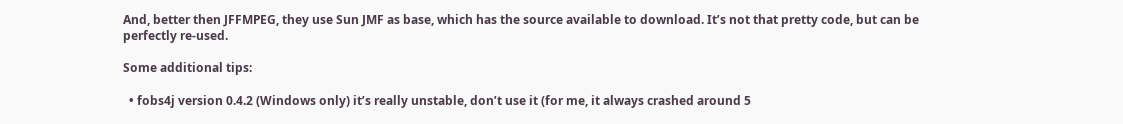And, better then JFFMPEG, they use Sun JMF as base, which has the source available to download. It’s not that pretty code, but can be perfectly re-used.

Some additional tips:

  • fobs4j version 0.4.2 (Windows only) it’s really unstable, don’t use it (for me, it always crashed around 5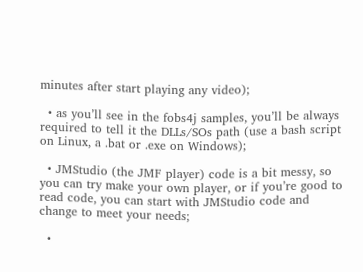minutes after start playing any video);

  • as you’ll see in the fobs4j samples, you’ll be always required to tell it the DLLs/SOs path (use a bash script on Linux, a .bat or .exe on Windows);

  • JMStudio (the JMF player) code is a bit messy, so you can try make your own player, or if you’re good to read code, you can start with JMStudio code and change to meet your needs;

  •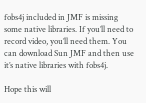fobs4j included in JMF is missing some native libraries. If you’ll need to record video, you’ll need them. You can download Sun JMF and then use it’s native libraries with fobs4j.

Hope this will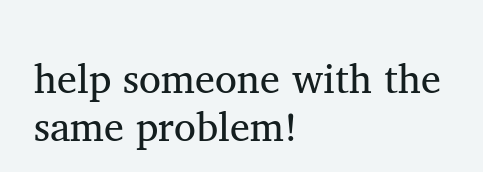help someone with the same problem!